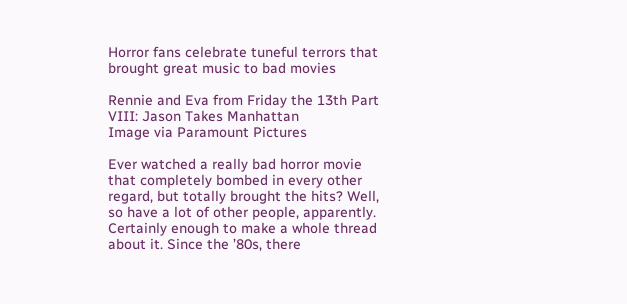Horror fans celebrate tuneful terrors that brought great music to bad movies

Rennie and Eva from Friday the 13th Part VIII: Jason Takes Manhattan
Image via Paramount Pictures

Ever watched a really bad horror movie that completely bombed in every other regard, but totally brought the hits? Well, so have a lot of other people, apparently. Certainly enough to make a whole thread about it. Since the ’80s, there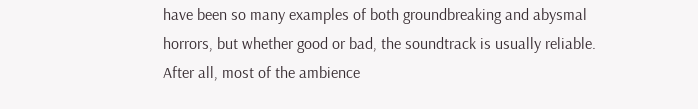have been so many examples of both groundbreaking and abysmal horrors, but whether good or bad, the soundtrack is usually reliable. After all, most of the ambience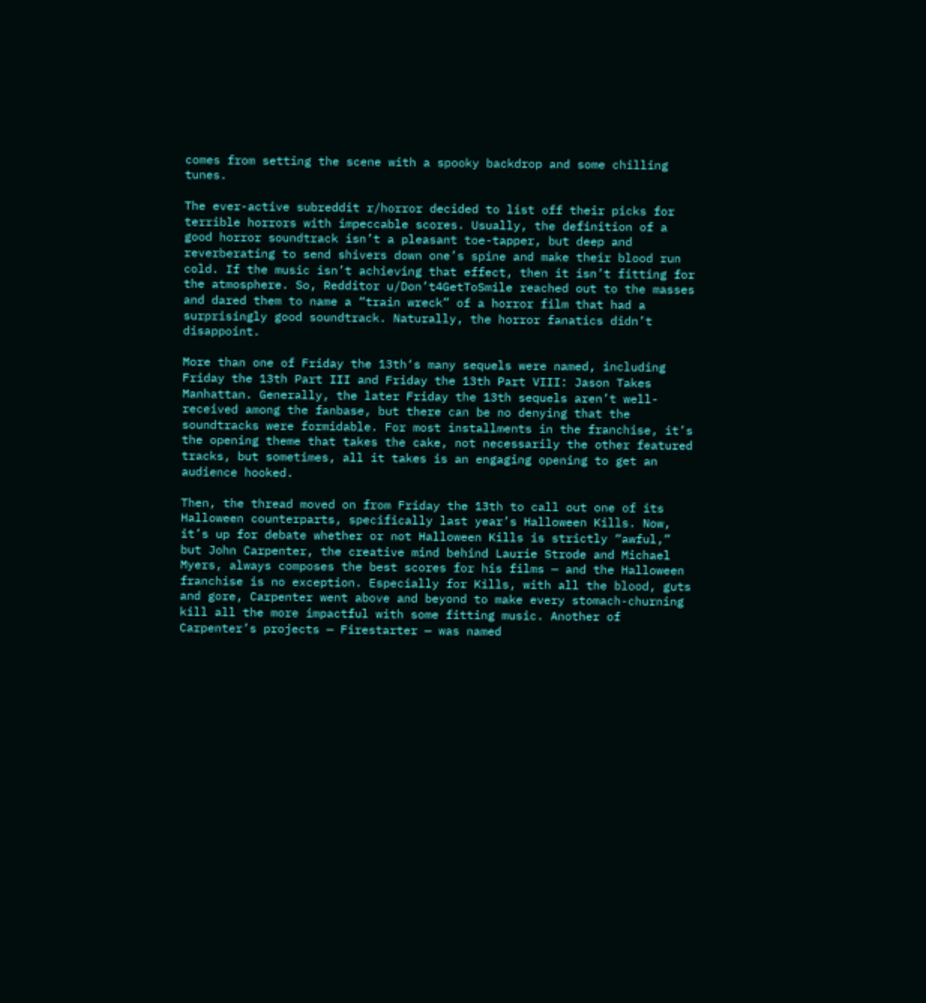comes from setting the scene with a spooky backdrop and some chilling tunes.

The ever-active subreddit r/horror decided to list off their picks for terrible horrors with impeccable scores. Usually, the definition of a good horror soundtrack isn’t a pleasant toe-tapper, but deep and reverberating to send shivers down one’s spine and make their blood run cold. If the music isn’t achieving that effect, then it isn’t fitting for the atmosphere. So, Redditor u/Don’t4GetToSmile reached out to the masses and dared them to name a “train wreck” of a horror film that had a surprisingly good soundtrack. Naturally, the horror fanatics didn’t disappoint.

More than one of Friday the 13th‘s many sequels were named, including Friday the 13th Part III and Friday the 13th Part VIII: Jason Takes Manhattan. Generally, the later Friday the 13th sequels aren’t well-received among the fanbase, but there can be no denying that the soundtracks were formidable. For most installments in the franchise, it’s the opening theme that takes the cake, not necessarily the other featured tracks, but sometimes, all it takes is an engaging opening to get an audience hooked.

Then, the thread moved on from Friday the 13th to call out one of its Halloween counterparts, specifically last year’s Halloween Kills. Now, it’s up for debate whether or not Halloween Kills is strictly “awful,” but John Carpenter, the creative mind behind Laurie Strode and Michael Myers, always composes the best scores for his films — and the Halloween franchise is no exception. Especially for Kills, with all the blood, guts and gore, Carpenter went above and beyond to make every stomach-churning kill all the more impactful with some fitting music. Another of Carpenter’s projects — Firestarter — was named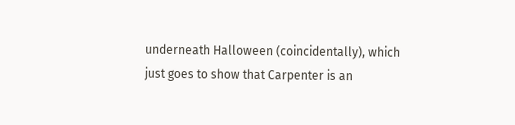underneath Halloween (coincidentally), which just goes to show that Carpenter is an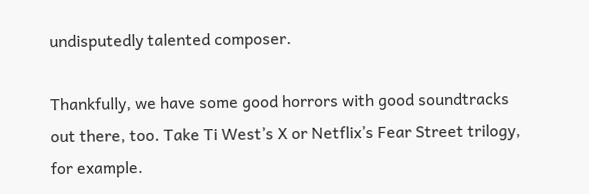undisputedly talented composer.

Thankfully, we have some good horrors with good soundtracks out there, too. Take Ti West’s X or Netflix’s Fear Street trilogy, for example.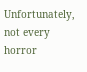Unfortunately, not every horror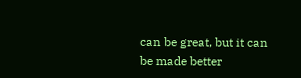can be great, but it can be made better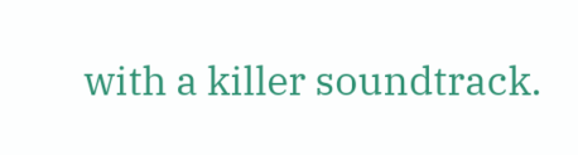with a killer soundtrack.